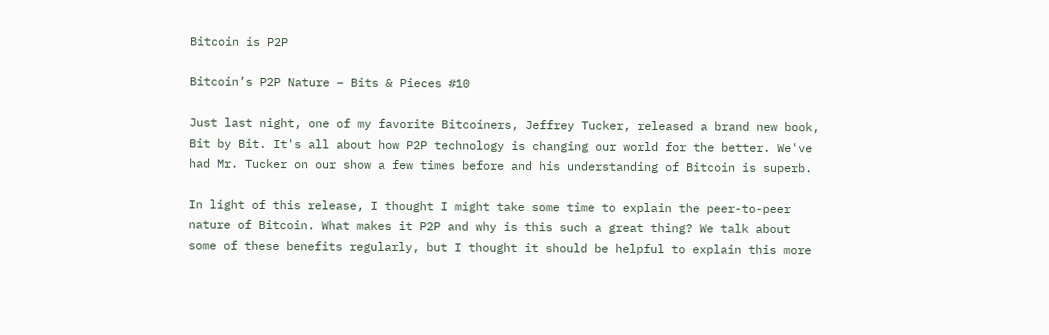Bitcoin is P2P

Bitcoin’s P2P Nature – Bits & Pieces #10

Just last night, one of my favorite Bitcoiners, Jeffrey Tucker, released a brand new book, Bit by Bit. It's all about how P2P technology is changing our world for the better. We've had Mr. Tucker on our show a few times before and his understanding of Bitcoin is superb.

In light of this release, I thought I might take some time to explain the peer-to-peer nature of Bitcoin. What makes it P2P and why is this such a great thing? We talk about some of these benefits regularly, but I thought it should be helpful to explain this more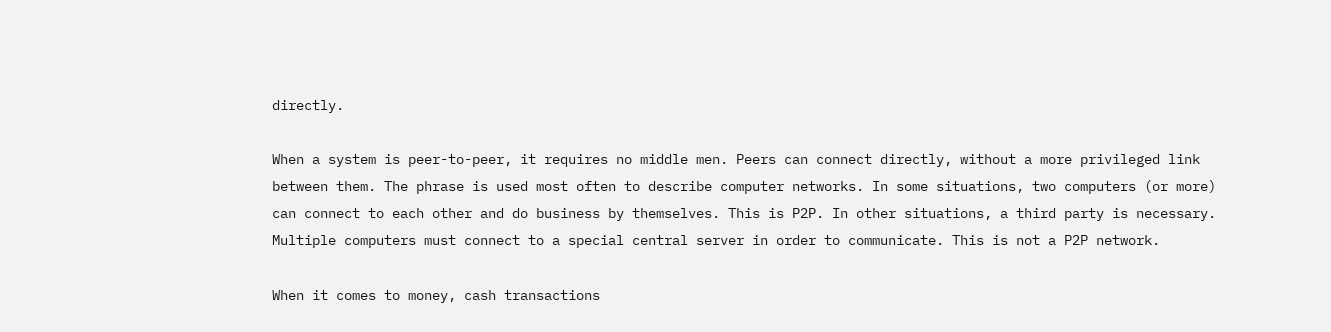directly.

When a system is peer-to-peer, it requires no middle men. Peers can connect directly, without a more privileged link between them. The phrase is used most often to describe computer networks. In some situations, two computers (or more) can connect to each other and do business by themselves. This is P2P. In other situations, a third party is necessary. Multiple computers must connect to a special central server in order to communicate. This is not a P2P network.

When it comes to money, cash transactions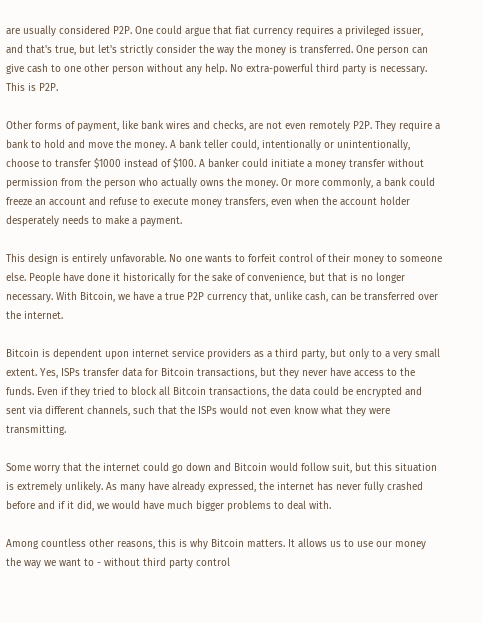are usually considered P2P. One could argue that fiat currency requires a privileged issuer, and that's true, but let's strictly consider the way the money is transferred. One person can give cash to one other person without any help. No extra-powerful third party is necessary. This is P2P.

Other forms of payment, like bank wires and checks, are not even remotely P2P. They require a bank to hold and move the money. A bank teller could, intentionally or unintentionally, choose to transfer $1000 instead of $100. A banker could initiate a money transfer without permission from the person who actually owns the money. Or more commonly, a bank could freeze an account and refuse to execute money transfers, even when the account holder desperately needs to make a payment.

This design is entirely unfavorable. No one wants to forfeit control of their money to someone else. People have done it historically for the sake of convenience, but that is no longer necessary. With Bitcoin, we have a true P2P currency that, unlike cash, can be transferred over the internet.

Bitcoin is dependent upon internet service providers as a third party, but only to a very small extent. Yes, ISPs transfer data for Bitcoin transactions, but they never have access to the funds. Even if they tried to block all Bitcoin transactions, the data could be encrypted and sent via different channels, such that the ISPs would not even know what they were transmitting.

Some worry that the internet could go down and Bitcoin would follow suit, but this situation is extremely unlikely. As many have already expressed, the internet has never fully crashed before and if it did, we would have much bigger problems to deal with.

Among countless other reasons, this is why Bitcoin matters. It allows us to use our money the way we want to - without third party control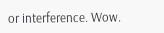or interference. Wow.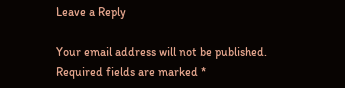Leave a Reply

Your email address will not be published. Required fields are marked *